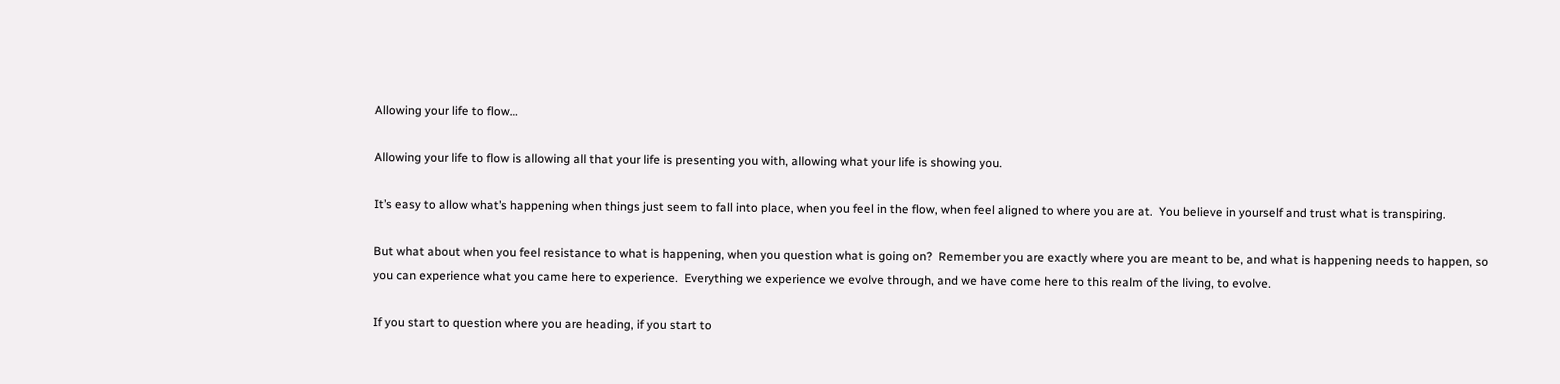Allowing your life to flow…

Allowing your life to flow is allowing all that your life is presenting you with, allowing what your life is showing you.

It’s easy to allow what’s happening when things just seem to fall into place, when you feel in the flow, when feel aligned to where you are at.  You believe in yourself and trust what is transpiring.

But what about when you feel resistance to what is happening, when you question what is going on?  Remember you are exactly where you are meant to be, and what is happening needs to happen, so you can experience what you came here to experience.  Everything we experience we evolve through, and we have come here to this realm of the living, to evolve.

If you start to question where you are heading, if you start to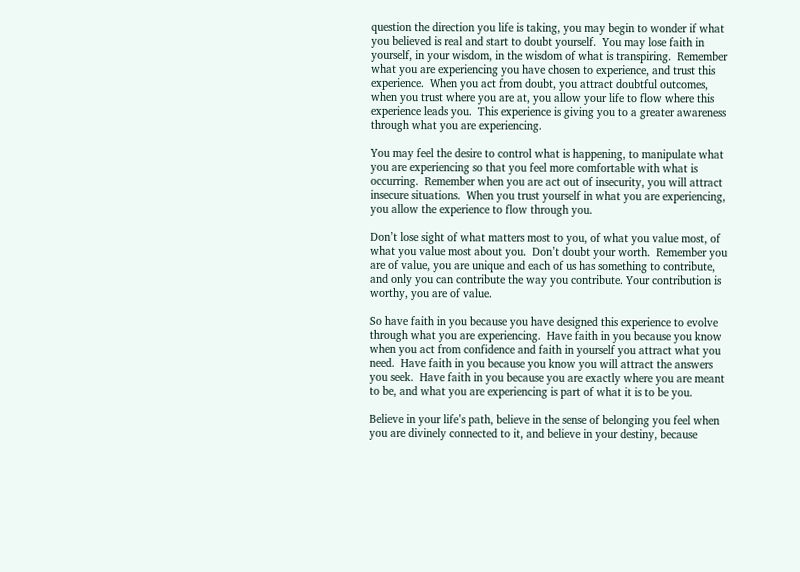question the direction you life is taking, you may begin to wonder if what you believed is real and start to doubt yourself.  You may lose faith in yourself, in your wisdom, in the wisdom of what is transpiring.  Remember what you are experiencing you have chosen to experience, and trust this experience.  When you act from doubt, you attract doubtful outcomes, when you trust where you are at, you allow your life to flow where this experience leads you.  This experience is giving you to a greater awareness through what you are experiencing.

You may feel the desire to control what is happening, to manipulate what you are experiencing so that you feel more comfortable with what is occurring.  Remember when you are act out of insecurity, you will attract insecure situations.  When you trust yourself in what you are experiencing, you allow the experience to flow through you.

Don’t lose sight of what matters most to you, of what you value most, of what you value most about you.  Don’t doubt your worth.  Remember you are of value, you are unique and each of us has something to contribute, and only you can contribute the way you contribute. Your contribution is worthy, you are of value.

So have faith in you because you have designed this experience to evolve through what you are experiencing.  Have faith in you because you know when you act from confidence and faith in yourself you attract what you need.  Have faith in you because you know you will attract the answers you seek.  Have faith in you because you are exactly where you are meant to be, and what you are experiencing is part of what it is to be you.

Believe in your life’s path, believe in the sense of belonging you feel when you are divinely connected to it, and believe in your destiny, because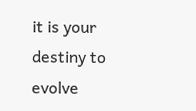it is your destiny to evolve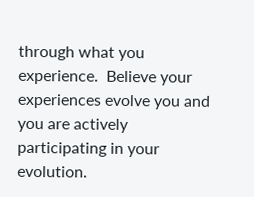through what you experience.  Believe your experiences evolve you and you are actively participating in your evolution.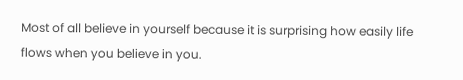Most of all believe in yourself because it is surprising how easily life flows when you believe in you.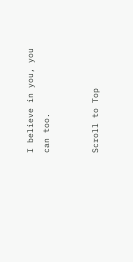I believe in you, you can too.


Scroll to Top